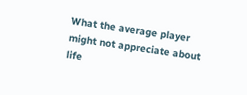What the average player might not appreciate about life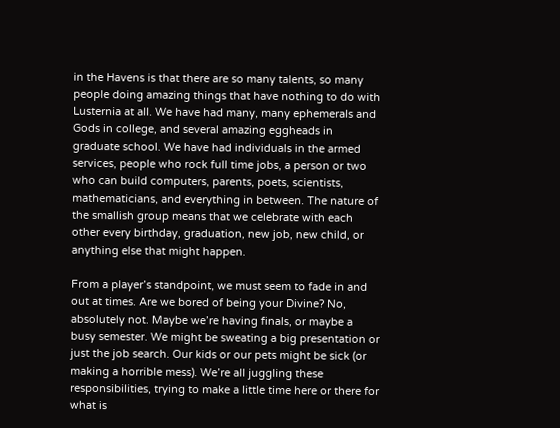in the Havens is that there are so many talents, so many people doing amazing things that have nothing to do with Lusternia at all. We have had many, many ephemerals and Gods in college, and several amazing eggheads in graduate school. We have had individuals in the armed services, people who rock full time jobs, a person or two who can build computers, parents, poets, scientists, mathematicians, and everything in between. The nature of the smallish group means that we celebrate with each other every birthday, graduation, new job, new child, or anything else that might happen.

From a player’s standpoint, we must seem to fade in and out at times. Are we bored of being your Divine? No, absolutely not. Maybe we’re having finals, or maybe a busy semester. We might be sweating a big presentation or just the job search. Our kids or our pets might be sick (or making a horrible mess). We’re all juggling these responsibilities, trying to make a little time here or there for what is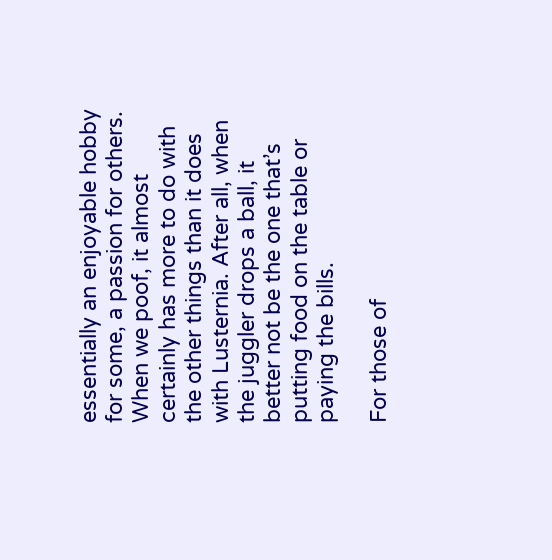essentially an enjoyable hobby for some, a passion for others. When we poof, it almost certainly has more to do with the other things than it does with Lusternia. After all, when the juggler drops a ball, it better not be the one that’s putting food on the table or paying the bills.

For those of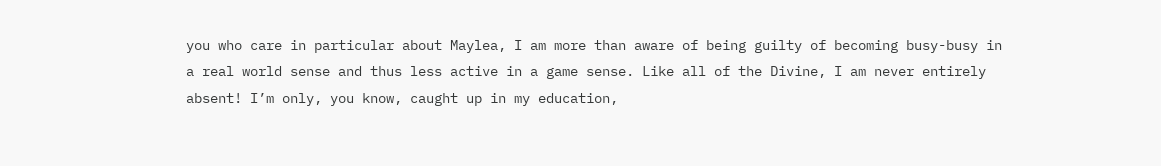you who care in particular about Maylea, I am more than aware of being guilty of becoming busy-busy in a real world sense and thus less active in a game sense. Like all of the Divine, I am never entirely absent! I’m only, you know, caught up in my education,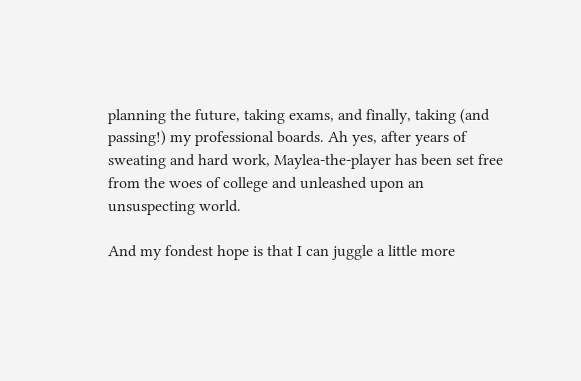planning the future, taking exams, and finally, taking (and passing!) my professional boards. Ah yes, after years of sweating and hard work, Maylea-the-player has been set free from the woes of college and unleashed upon an unsuspecting world.

And my fondest hope is that I can juggle a little more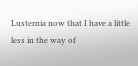Lusternia now that I have a little less in the way of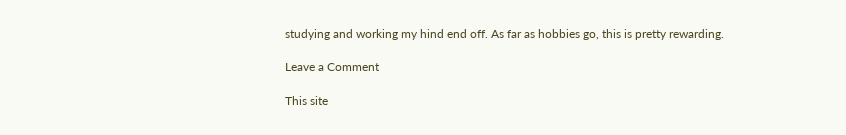studying and working my hind end off. As far as hobbies go, this is pretty rewarding.

Leave a Comment

This site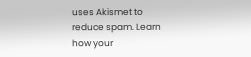uses Akismet to reduce spam. Learn how your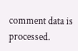comment data is processed.